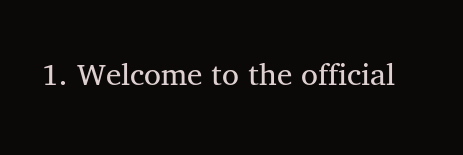1. Welcome to the official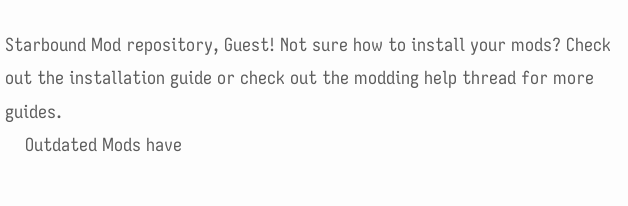Starbound Mod repository, Guest! Not sure how to install your mods? Check out the installation guide or check out the modding help thread for more guides.
    Outdated Mods have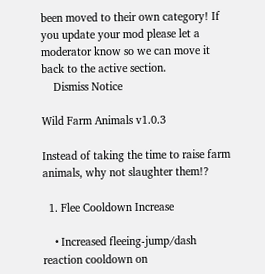been moved to their own category! If you update your mod please let a moderator know so we can move it back to the active section.
    Dismiss Notice

Wild Farm Animals v1.0.3

Instead of taking the time to raise farm animals, why not slaughter them!?

  1. Flee Cooldown Increase

    • Increased fleeing-jump/dash reaction cooldown on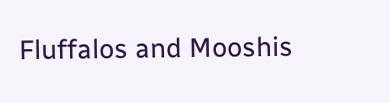Fluffalos and Mooshis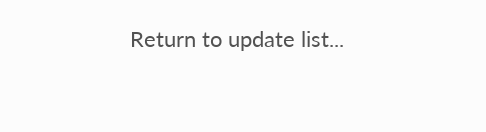Return to update list...